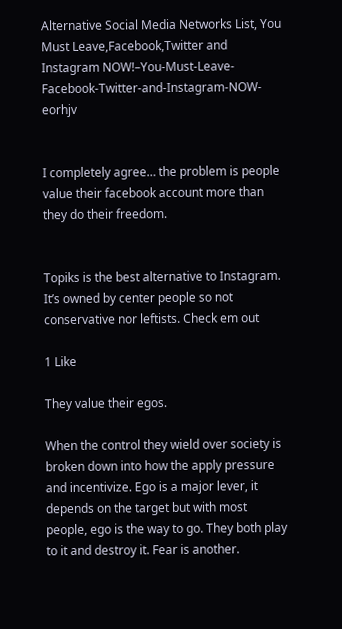Alternative Social Media Networks List, You Must Leave,Facebook,Twitter and Instagram NOW!–You-Must-Leave-Facebook-Twitter-and-Instagram-NOW-eorhjv


I completely agree… the problem is people value their facebook account more than they do their freedom.


Topiks is the best alternative to Instagram. It’s owned by center people so not conservative nor leftists. Check em out

1 Like

They value their egos.

When the control they wield over society is broken down into how the apply pressure and incentivize. Ego is a major lever, it depends on the target but with most people, ego is the way to go. They both play to it and destroy it. Fear is another.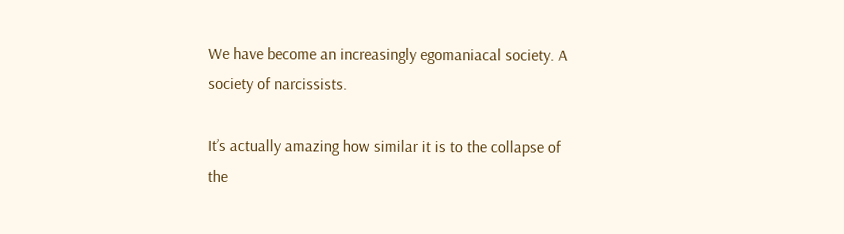We have become an increasingly egomaniacal society. A society of narcissists.

It’s actually amazing how similar it is to the collapse of the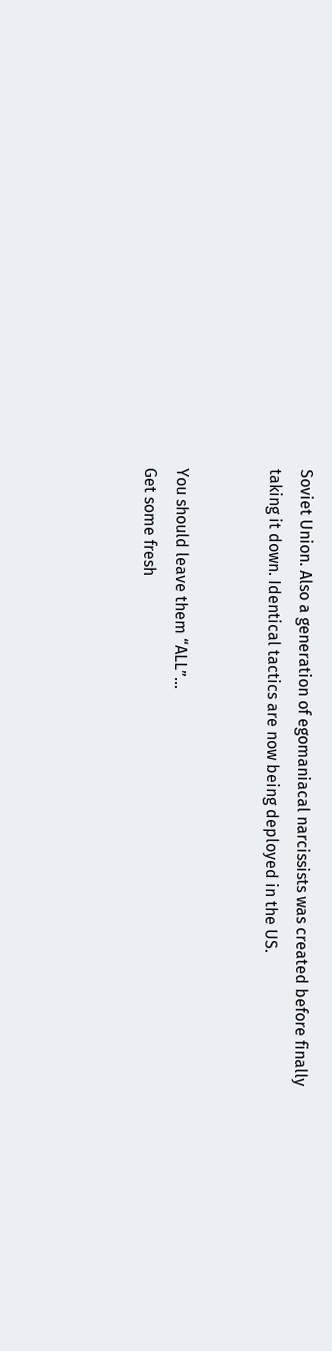Soviet Union. Also a generation of egomaniacal narcissists was created before finally taking it down. Identical tactics are now being deployed in the US.


You should leave them “ALL”…
Get some fresh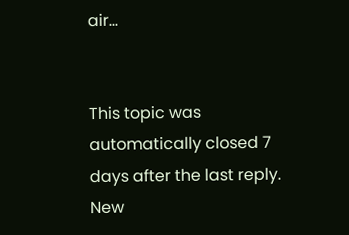air…


This topic was automatically closed 7 days after the last reply. New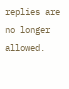replies are no longer allowed.